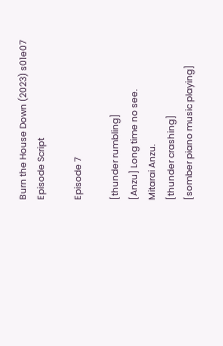Burn the House Down (2023) s01e07 Episode Script

Episode 7

[thunder rumbling]
[Anzu] Long time no see.
Mitarai Anzu.
[thunder crashing]
[somber piano music playing]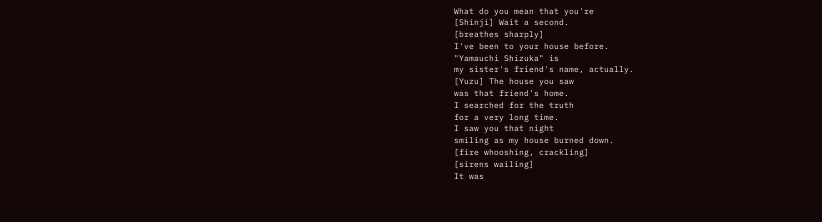What do you mean that you're
[Shinji] Wait a second.
[breathes sharply]
I've been to your house before.
"Yamauchi Shizuka" is
my sister's friend's name, actually.
[Yuzu] The house you saw
was that friend's home.
I searched for the truth
for a very long time.
I saw you that night
smiling as my house burned down.
[fire whooshing, crackling]
[sirens wailing]
It was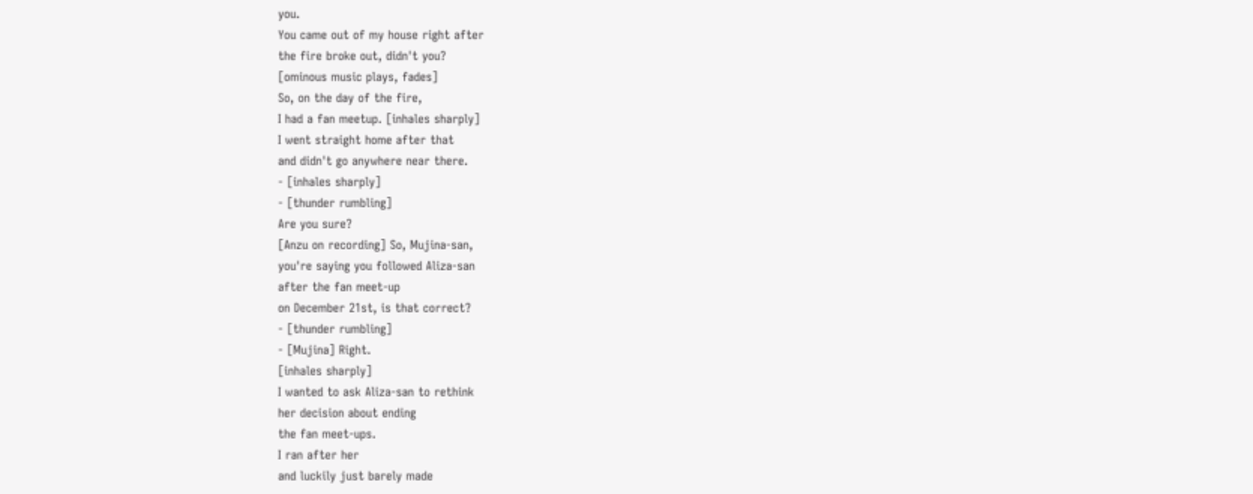you.
You came out of my house right after
the fire broke out, didn't you?
[ominous music plays, fades]
So, on the day of the fire,
I had a fan meetup. [inhales sharply]
I went straight home after that
and didn't go anywhere near there.
- [inhales sharply]
- [thunder rumbling]
Are you sure?
[Anzu on recording] So, Mujina-san,
you're saying you followed Aliza-san
after the fan meet-up
on December 21st, is that correct?
- [thunder rumbling]
- [Mujina] Right.
[inhales sharply]
I wanted to ask Aliza-san to rethink
her decision about ending
the fan meet-ups.
I ran after her
and luckily just barely made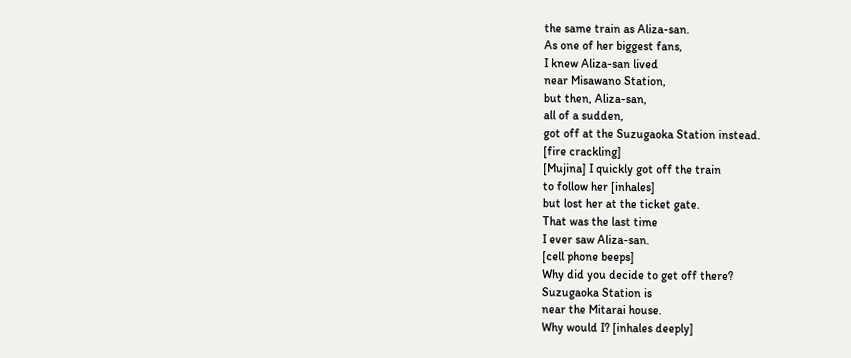the same train as Aliza-san.
As one of her biggest fans,
I knew Aliza-san lived
near Misawano Station,
but then, Aliza-san,
all of a sudden,
got off at the Suzugaoka Station instead.
[fire crackling]
[Mujina] I quickly got off the train
to follow her [inhales]
but lost her at the ticket gate.
That was the last time
I ever saw Aliza-san.
[cell phone beeps]
Why did you decide to get off there?
Suzugaoka Station is
near the Mitarai house.
Why would I? [inhales deeply]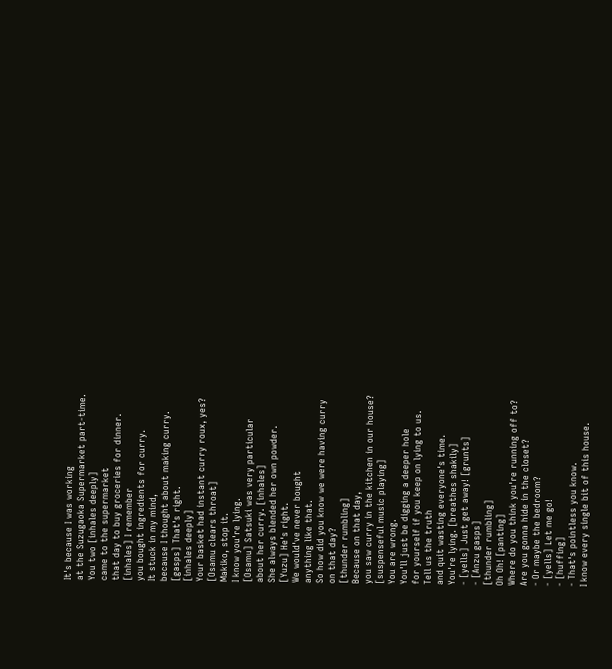It's because I was working
at the Suzugaoka Supermarket part-time.
You two [inhales deeply]
came to the supermarket
that day to buy groceries for dinner.
[inhales] I remember
you bought ingredients for curry.
It stuck in my mind,
because I thought about making curry.
[gasps] That's right.
[inhales deeply]
Your basket had instant curry roux, yes?
[Osamu clears throat]
Makiko, stop it.
I know you're lying.
[Osamu] Satsuki was very particular
about her curry. [inhales]
She always blended her own powder.
[Yuzu] He's right.
We would've never bought
anything like that.
So how did you know we were having curry
on that day?
[thunder rumbling]
Because on that day,
you saw curry in the kitchen in our house?
[suspenseful music playing]
You are wrong.
You'll just be digging a deeper hole
for yourself if you keep on lying to us.
Tell us the truth
and quit wasting everyone's time.
You're lying. [breathes shakily]
- [yells] Just get away! [grunts]
- [Anzu gasps]
[thunder rumbling]
Oh Oh! [panting]
Where do you think you're running off to?
Are you gonna hide in the closet?
- Or maybe the bedroom?
- [yells] Let me go!
- [huffing]
- That's pointless you know.
I know every single bit of this house.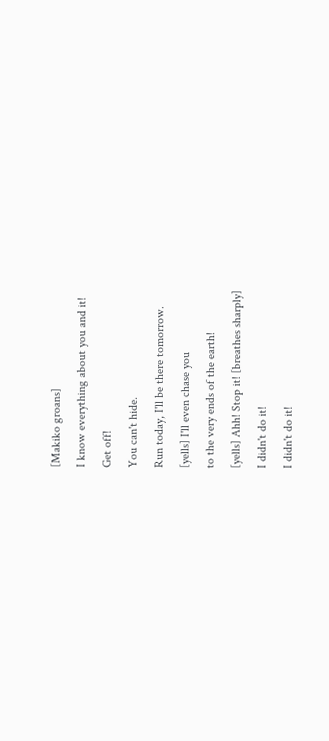[Makiko groans]
I know everything about you and it!
Get off!
You can't hide.
Run today, I'll be there tomorrow.
[yells] I'll even chase you
to the very ends of the earth!
[yells] Ahh! Stop it! [breathes sharply]
I didn't do it!
I didn't do it!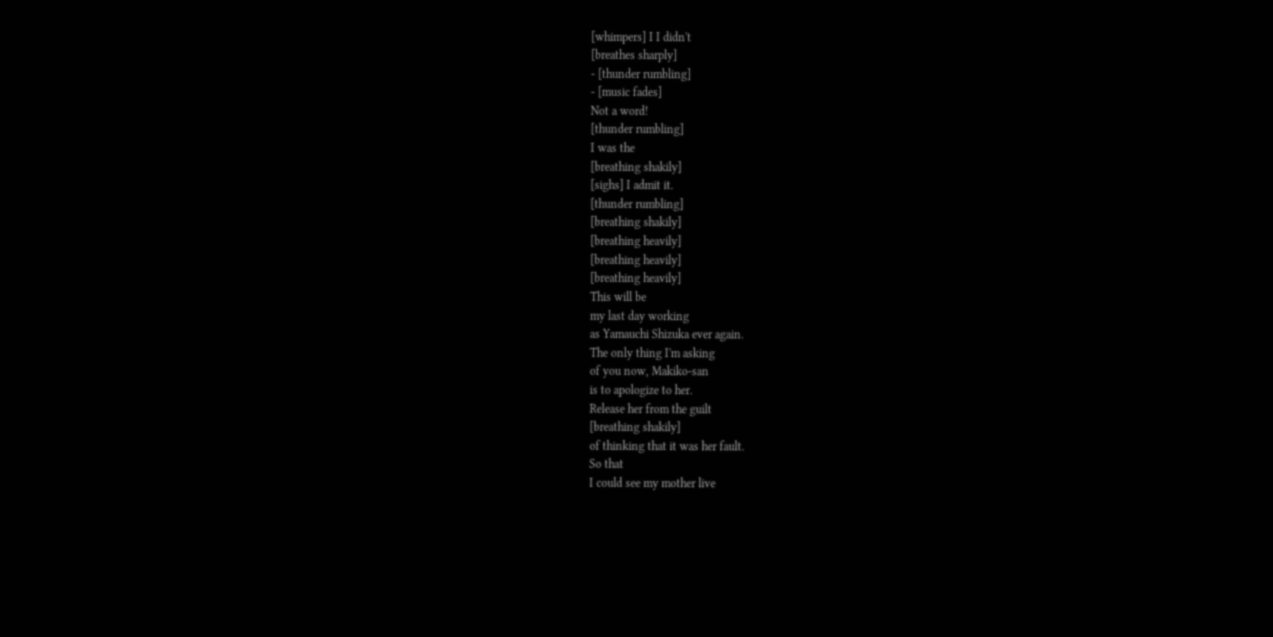[whimpers] I I didn't
[breathes sharply]
- [thunder rumbling]
- [music fades]
Not a word!
[thunder rumbling]
I was the
[breathing shakily]
[sighs] I admit it.
[thunder rumbling]
[breathing shakily]
[breathing heavily]
[breathing heavily]
[breathing heavily]
This will be
my last day working
as Yamauchi Shizuka ever again.
The only thing I'm asking
of you now, Makiko-san
is to apologize to her.
Release her from the guilt
[breathing shakily]
of thinking that it was her fault.
So that
I could see my mother live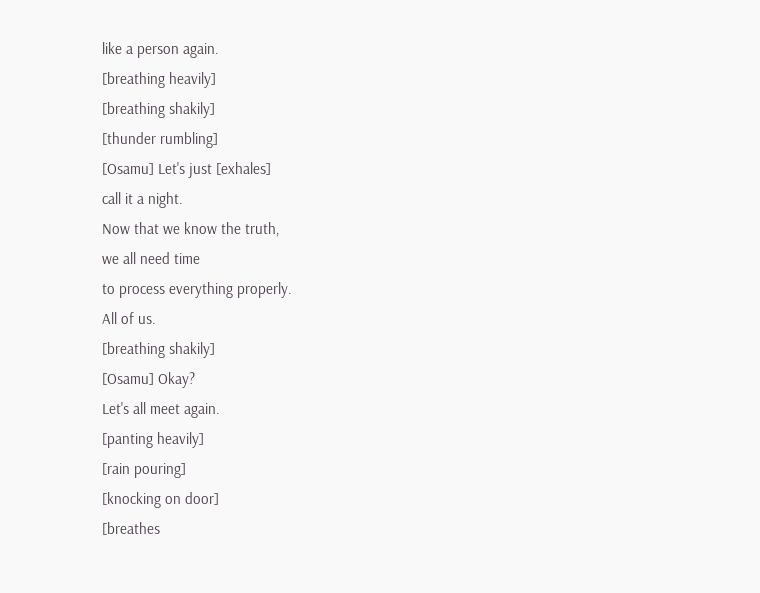like a person again.
[breathing heavily]
[breathing shakily]
[thunder rumbling]
[Osamu] Let's just [exhales]
call it a night.
Now that we know the truth,
we all need time
to process everything properly.
All of us.
[breathing shakily]
[Osamu] Okay?
Let's all meet again.
[panting heavily]
[rain pouring]
[knocking on door]
[breathes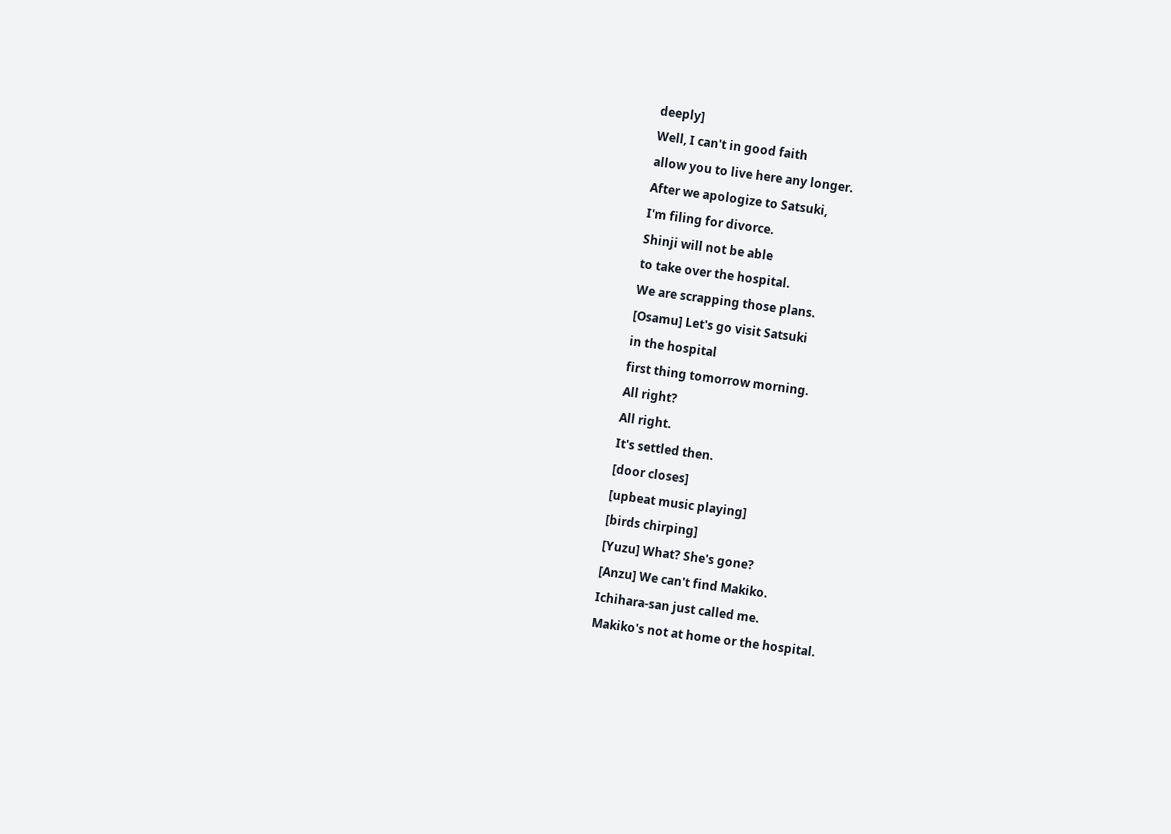deeply]
Well, I can't in good faith
allow you to live here any longer.
After we apologize to Satsuki,
I'm filing for divorce.
Shinji will not be able
to take over the hospital.
We are scrapping those plans.
[Osamu] Let's go visit Satsuki
in the hospital
first thing tomorrow morning.
All right?
All right.
It's settled then.
[door closes]
[upbeat music playing]
[birds chirping]
[Yuzu] What? She's gone?
[Anzu] We can't find Makiko.
Ichihara-san just called me.
Makiko's not at home or the hospital.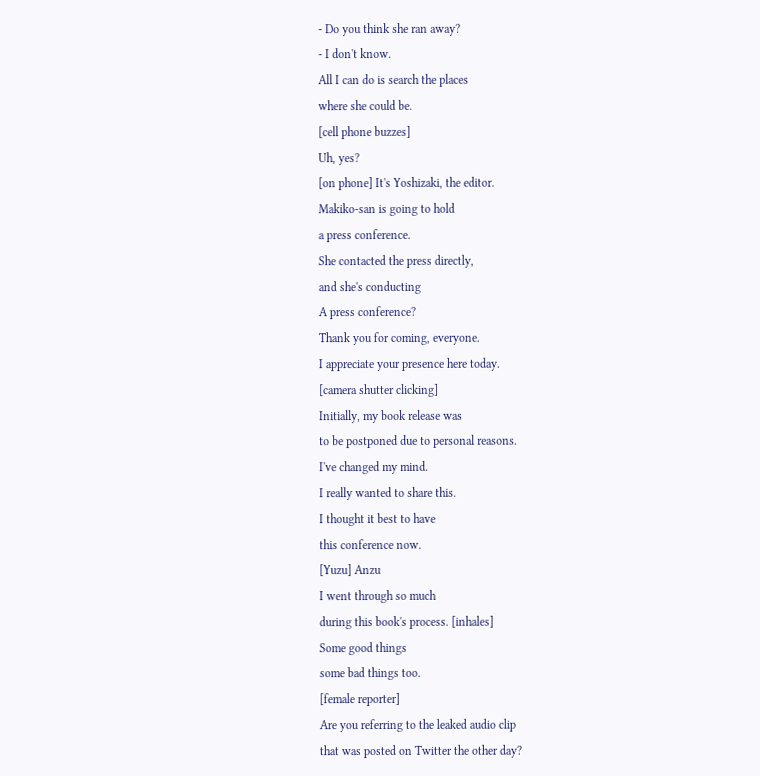- Do you think she ran away?
- I don't know.
All I can do is search the places
where she could be.
[cell phone buzzes]
Uh, yes?
[on phone] It's Yoshizaki, the editor.
Makiko-san is going to hold
a press conference.
She contacted the press directly,
and she's conducting
A press conference?
Thank you for coming, everyone.
I appreciate your presence here today.
[camera shutter clicking]
Initially, my book release was
to be postponed due to personal reasons.
I've changed my mind.
I really wanted to share this.
I thought it best to have
this conference now.
[Yuzu] Anzu
I went through so much
during this book's process. [inhales]
Some good things
some bad things too.
[female reporter]
Are you referring to the leaked audio clip
that was posted on Twitter the other day?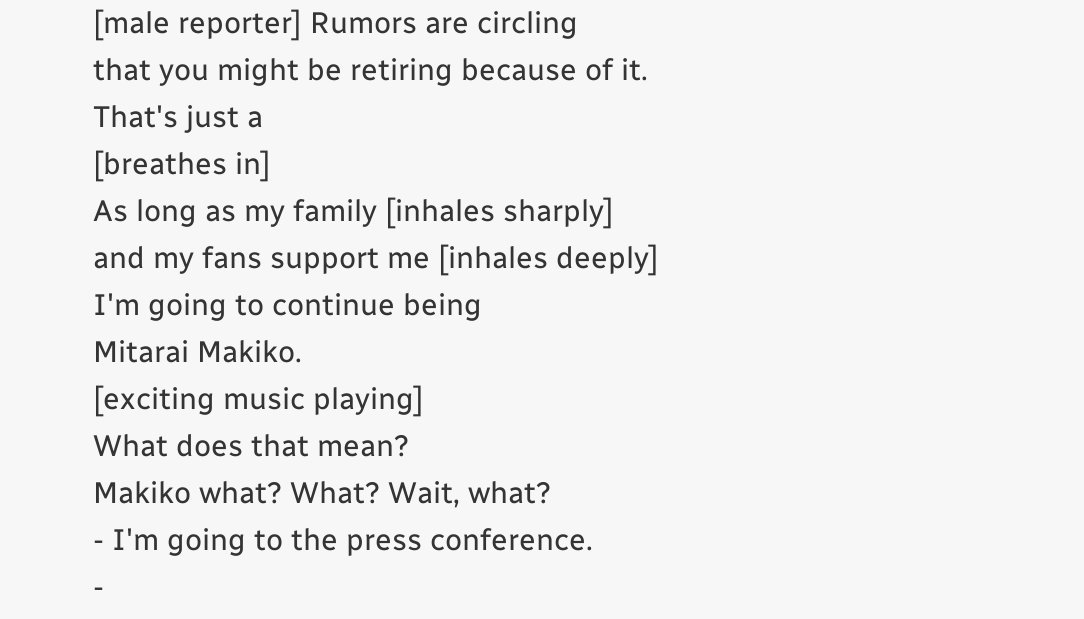[male reporter] Rumors are circling
that you might be retiring because of it.
That's just a
[breathes in]
As long as my family [inhales sharply]
and my fans support me [inhales deeply]
I'm going to continue being
Mitarai Makiko.
[exciting music playing]
What does that mean?
Makiko what? What? Wait, what?
- I'm going to the press conference.
-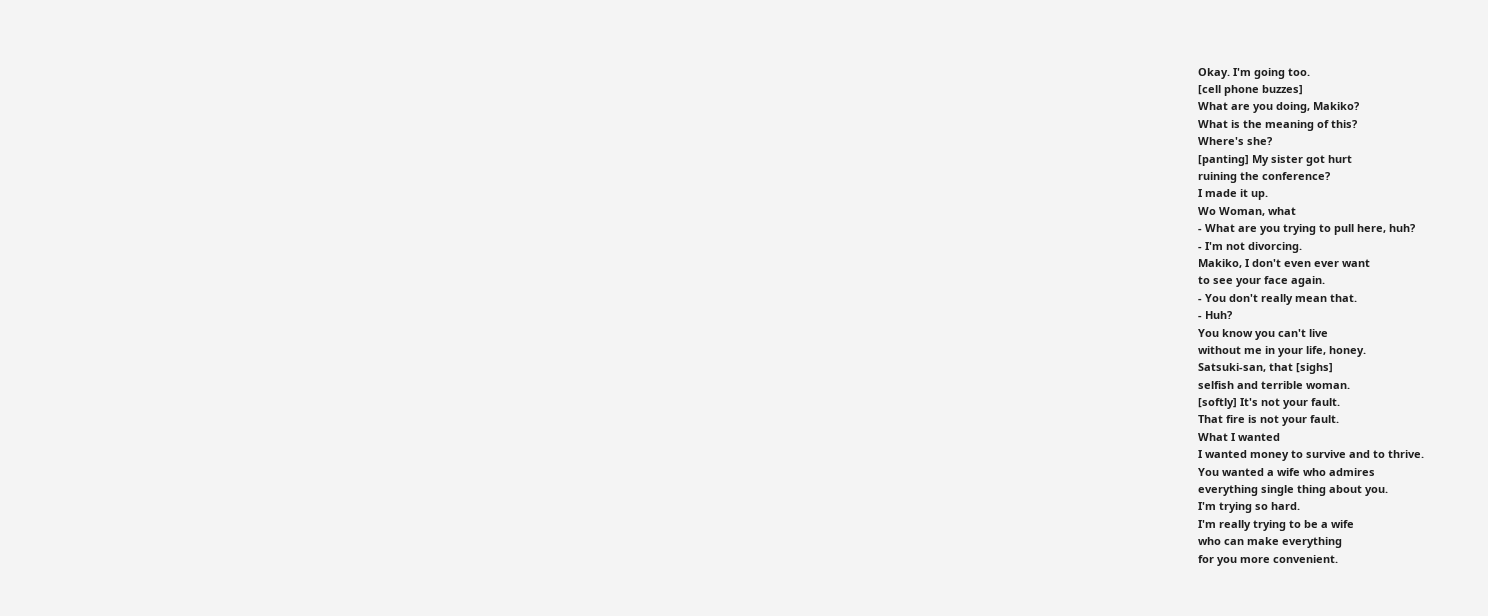Okay. I'm going too.
[cell phone buzzes]
What are you doing, Makiko?
What is the meaning of this?
Where's she?
[panting] My sister got hurt
ruining the conference?
I made it up.
Wo Woman, what
- What are you trying to pull here, huh?
- I'm not divorcing.
Makiko, I don't even ever want
to see your face again.
- You don't really mean that.
- Huh?
You know you can't live
without me in your life, honey.
Satsuki-san, that [sighs]
selfish and terrible woman.
[softly] It's not your fault.
That fire is not your fault.
What I wanted
I wanted money to survive and to thrive.
You wanted a wife who admires
everything single thing about you.
I'm trying so hard.
I'm really trying to be a wife
who can make everything
for you more convenient.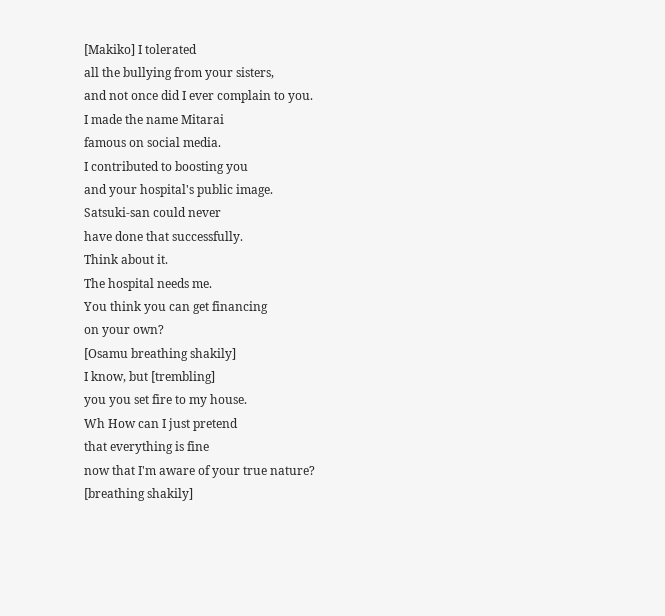[Makiko] I tolerated
all the bullying from your sisters,
and not once did I ever complain to you.
I made the name Mitarai
famous on social media.
I contributed to boosting you
and your hospital's public image.
Satsuki-san could never
have done that successfully.
Think about it.
The hospital needs me.
You think you can get financing
on your own?
[Osamu breathing shakily]
I know, but [trembling]
you you set fire to my house.
Wh How can I just pretend
that everything is fine
now that I'm aware of your true nature?
[breathing shakily]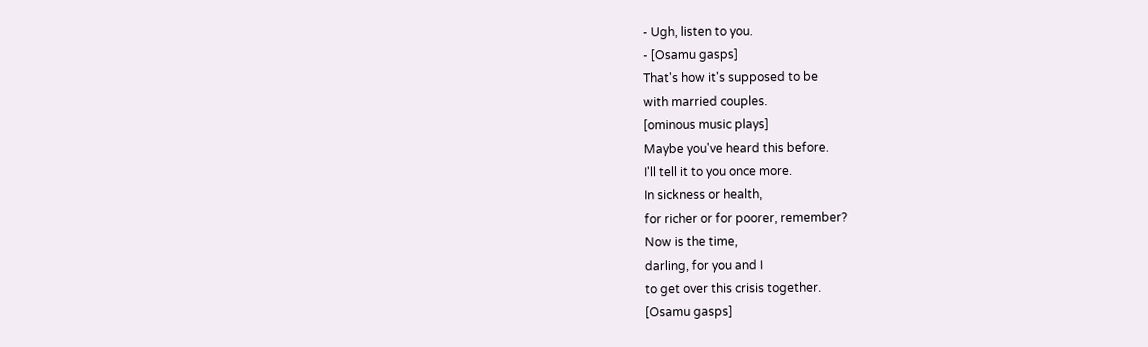- Ugh, listen to you.
- [Osamu gasps]
That's how it's supposed to be
with married couples.
[ominous music plays]
Maybe you've heard this before.
I'll tell it to you once more.
In sickness or health,
for richer or for poorer, remember?
Now is the time,
darling, for you and I
to get over this crisis together.
[Osamu gasps]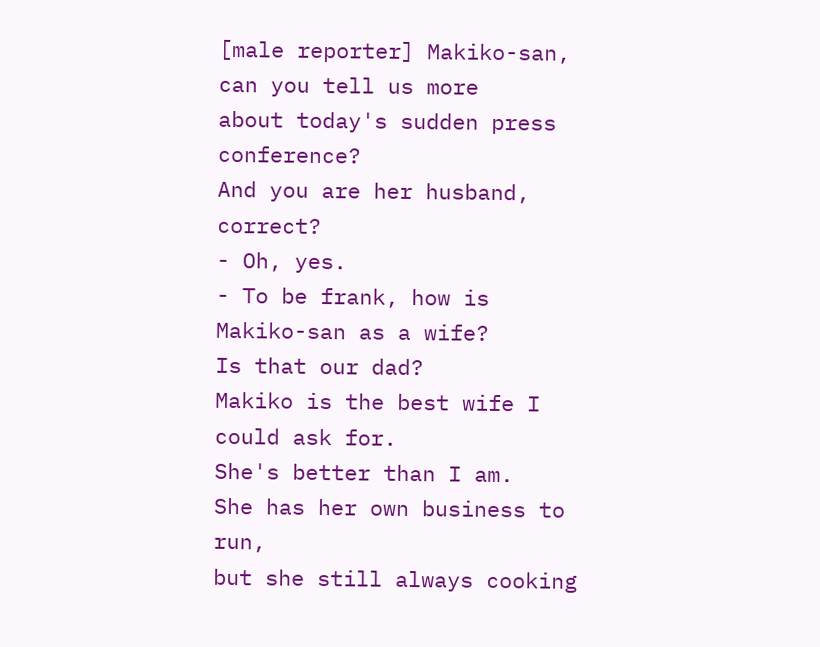[male reporter] Makiko-san,
can you tell us more
about today's sudden press conference?
And you are her husband, correct?
- Oh, yes.
- To be frank, how is Makiko-san as a wife?
Is that our dad?
Makiko is the best wife I could ask for.
She's better than I am.
She has her own business to run,
but she still always cooking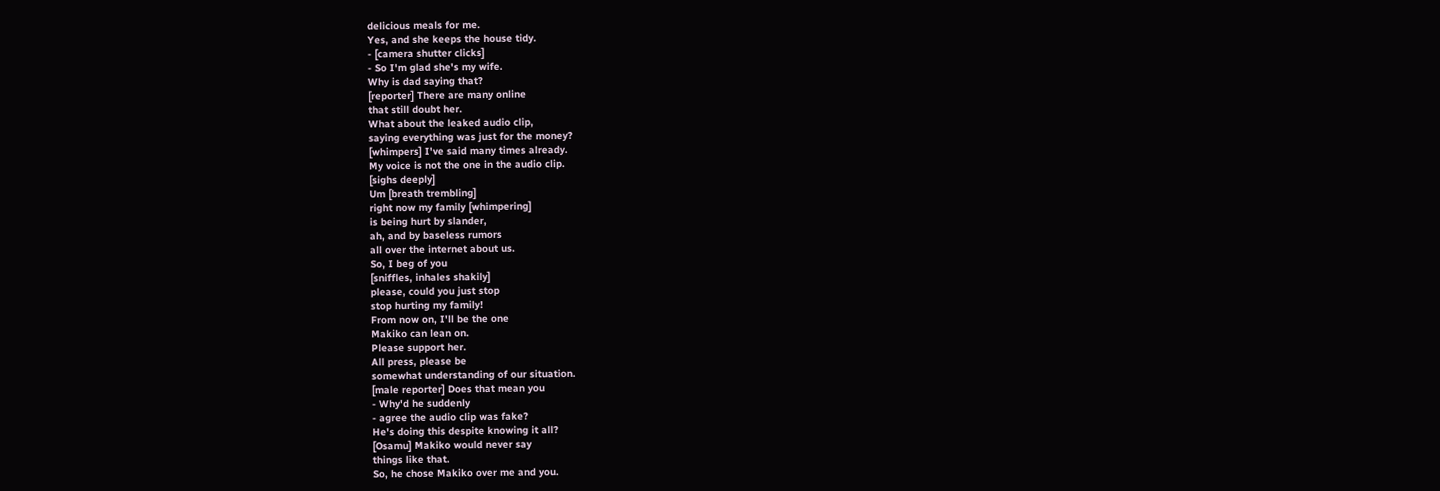delicious meals for me.
Yes, and she keeps the house tidy.
- [camera shutter clicks]
- So I'm glad she's my wife.
Why is dad saying that?
[reporter] There are many online
that still doubt her.
What about the leaked audio clip,
saying everything was just for the money?
[whimpers] I've said many times already.
My voice is not the one in the audio clip.
[sighs deeply]
Um [breath trembling]
right now my family [whimpering]
is being hurt by slander,
ah, and by baseless rumors
all over the internet about us.
So, I beg of you
[sniffles, inhales shakily]
please, could you just stop
stop hurting my family!
From now on, I'll be the one
Makiko can lean on.
Please support her.
All press, please be
somewhat understanding of our situation.
[male reporter] Does that mean you
- Why'd he suddenly
- agree the audio clip was fake?
He's doing this despite knowing it all?
[Osamu] Makiko would never say
things like that.
So, he chose Makiko over me and you.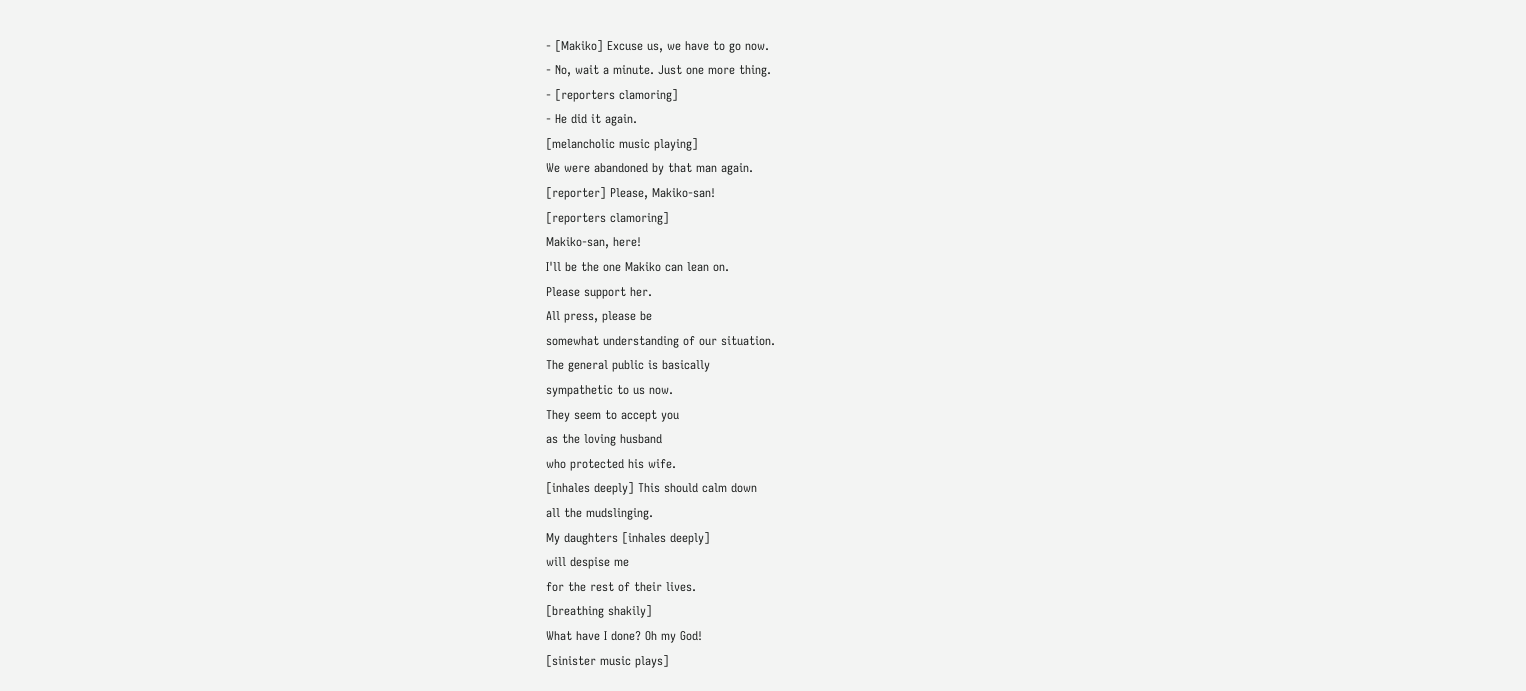- [Makiko] Excuse us, we have to go now.
- No, wait a minute. Just one more thing.
- [reporters clamoring]
- He did it again.
[melancholic music playing]
We were abandoned by that man again.
[reporter] Please, Makiko-san!
[reporters clamoring]
Makiko-san, here!
I'll be the one Makiko can lean on.
Please support her.
All press, please be
somewhat understanding of our situation.
The general public is basically
sympathetic to us now.
They seem to accept you
as the loving husband
who protected his wife.
[inhales deeply] This should calm down
all the mudslinging.
My daughters [inhales deeply]
will despise me
for the rest of their lives.
[breathing shakily]
What have I done? Oh my God!
[sinister music plays]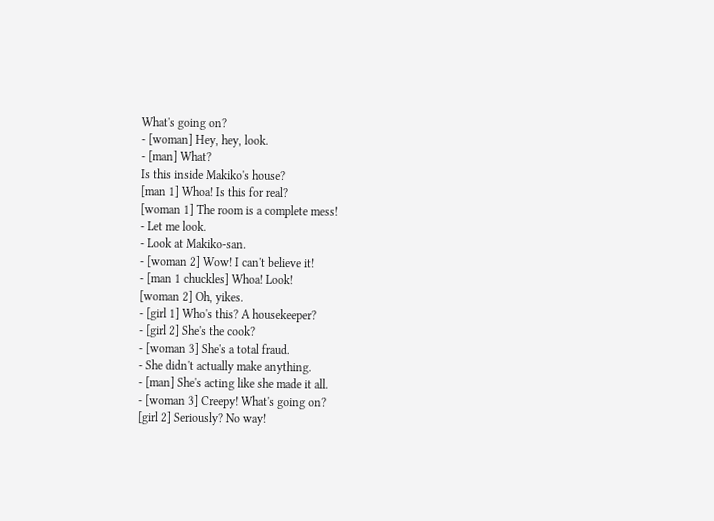What's going on?
- [woman] Hey, hey, look.
- [man] What?
Is this inside Makiko's house?
[man 1] Whoa! Is this for real?
[woman 1] The room is a complete mess!
- Let me look.
- Look at Makiko-san.
- [woman 2] Wow! I can't believe it!
- [man 1 chuckles] Whoa! Look!
[woman 2] Oh, yikes.
- [girl 1] Who's this? A housekeeper?
- [girl 2] She's the cook?
- [woman 3] She's a total fraud.
- She didn't actually make anything.
- [man] She's acting like she made it all.
- [woman 3] Creepy! What's going on?
[girl 2] Seriously? No way!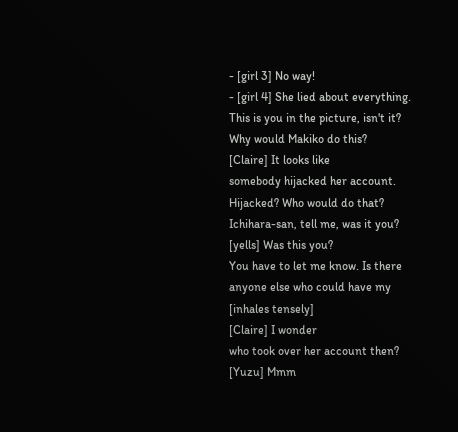- [girl 3] No way!
- [girl 4] She lied about everything.
This is you in the picture, isn't it?
Why would Makiko do this?
[Claire] It looks like
somebody hijacked her account.
Hijacked? Who would do that?
Ichihara-san, tell me, was it you?
[yells] Was this you?
You have to let me know. Is there
anyone else who could have my
[inhales tensely]
[Claire] I wonder
who took over her account then?
[Yuzu] Mmm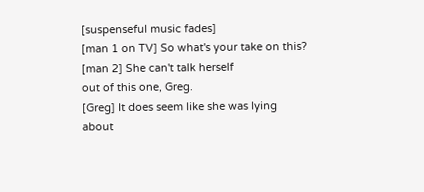[suspenseful music fades]
[man 1 on TV] So what's your take on this?
[man 2] She can't talk herself
out of this one, Greg.
[Greg] It does seem like she was lying
about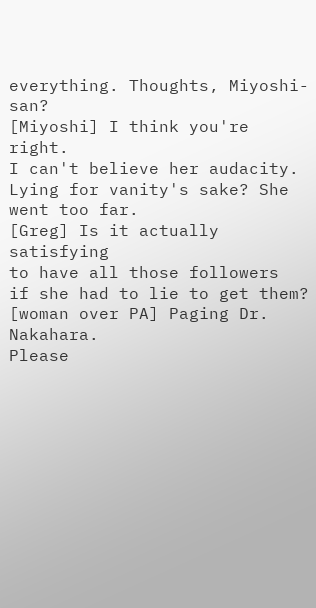everything. Thoughts, Miyoshi-san?
[Miyoshi] I think you're right.
I can't believe her audacity.
Lying for vanity's sake? She went too far.
[Greg] Is it actually satisfying
to have all those followers
if she had to lie to get them?
[woman over PA] Paging Dr. Nakahara.
Please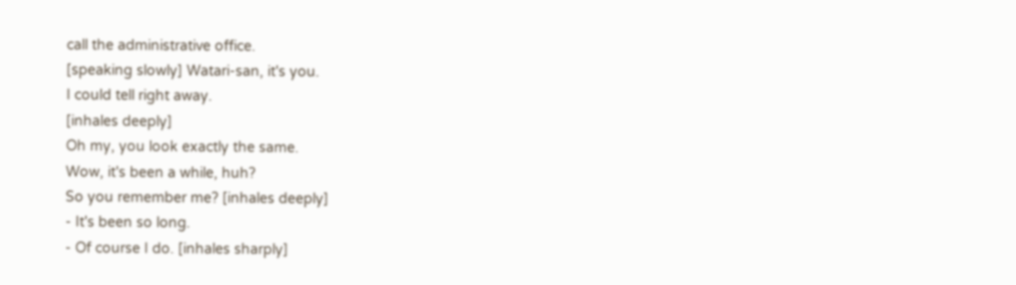call the administrative office.
[speaking slowly] Watari-san, it's you.
I could tell right away.
[inhales deeply]
Oh my, you look exactly the same.
Wow, it's been a while, huh?
So you remember me? [inhales deeply]
- It's been so long.
- Of course I do. [inhales sharply]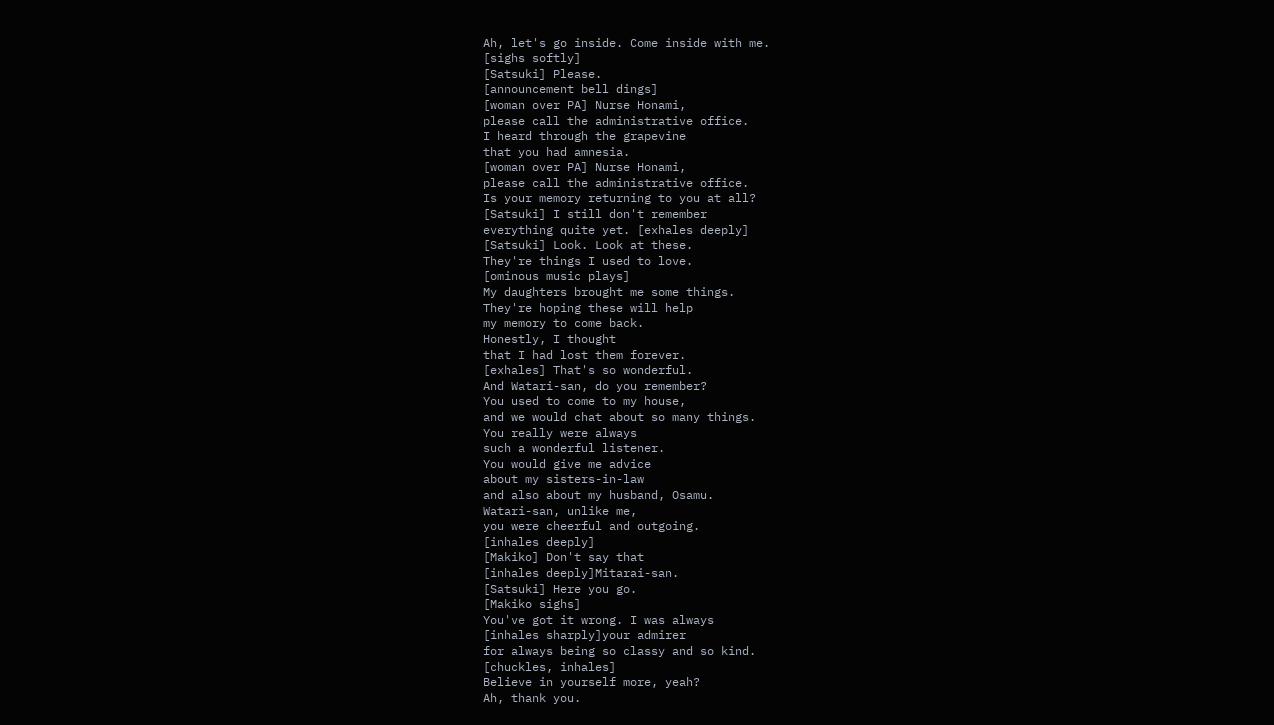Ah, let's go inside. Come inside with me.
[sighs softly]
[Satsuki] Please.
[announcement bell dings]
[woman over PA] Nurse Honami,
please call the administrative office.
I heard through the grapevine
that you had amnesia.
[woman over PA] Nurse Honami,
please call the administrative office.
Is your memory returning to you at all?
[Satsuki] I still don't remember
everything quite yet. [exhales deeply]
[Satsuki] Look. Look at these.
They're things I used to love.
[ominous music plays]
My daughters brought me some things.
They're hoping these will help
my memory to come back.
Honestly, I thought
that I had lost them forever.
[exhales] That's so wonderful.
And Watari-san, do you remember?
You used to come to my house,
and we would chat about so many things.
You really were always
such a wonderful listener.
You would give me advice
about my sisters-in-law
and also about my husband, Osamu.
Watari-san, unlike me,
you were cheerful and outgoing.
[inhales deeply]
[Makiko] Don't say that
[inhales deeply]Mitarai-san.
[Satsuki] Here you go.
[Makiko sighs]
You've got it wrong. I was always
[inhales sharply]your admirer
for always being so classy and so kind.
[chuckles, inhales]
Believe in yourself more, yeah?
Ah, thank you.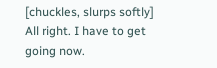[chuckles, slurps softly]
All right. I have to get going now.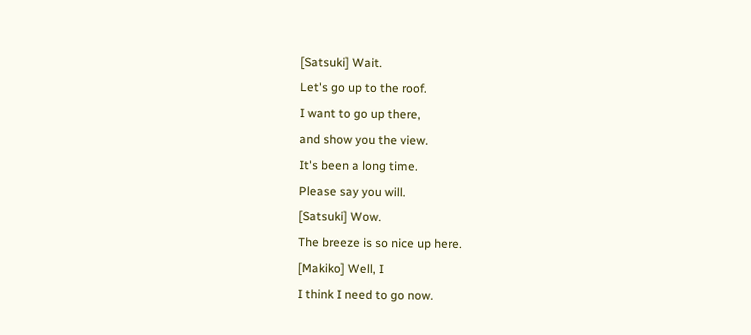[Satsuki] Wait.
Let's go up to the roof.
I want to go up there,
and show you the view.
It's been a long time.
Please say you will.
[Satsuki] Wow.
The breeze is so nice up here.
[Makiko] Well, I
I think I need to go now.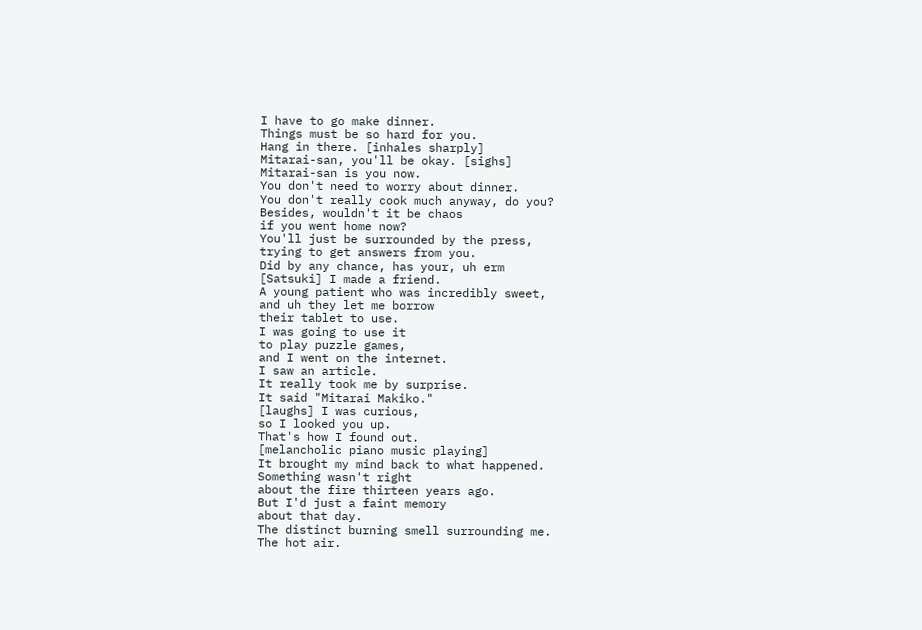I have to go make dinner.
Things must be so hard for you.
Hang in there. [inhales sharply]
Mitarai-san, you'll be okay. [sighs]
Mitarai-san is you now.
You don't need to worry about dinner.
You don't really cook much anyway, do you?
Besides, wouldn't it be chaos
if you went home now?
You'll just be surrounded by the press,
trying to get answers from you.
Did by any chance, has your, uh erm
[Satsuki] I made a friend.
A young patient who was incredibly sweet,
and uh they let me borrow
their tablet to use.
I was going to use it
to play puzzle games,
and I went on the internet.
I saw an article.
It really took me by surprise.
It said "Mitarai Makiko."
[laughs] I was curious,
so I looked you up.
That's how I found out.
[melancholic piano music playing]
It brought my mind back to what happened.
Something wasn't right
about the fire thirteen years ago.
But I'd just a faint memory
about that day.
The distinct burning smell surrounding me.
The hot air.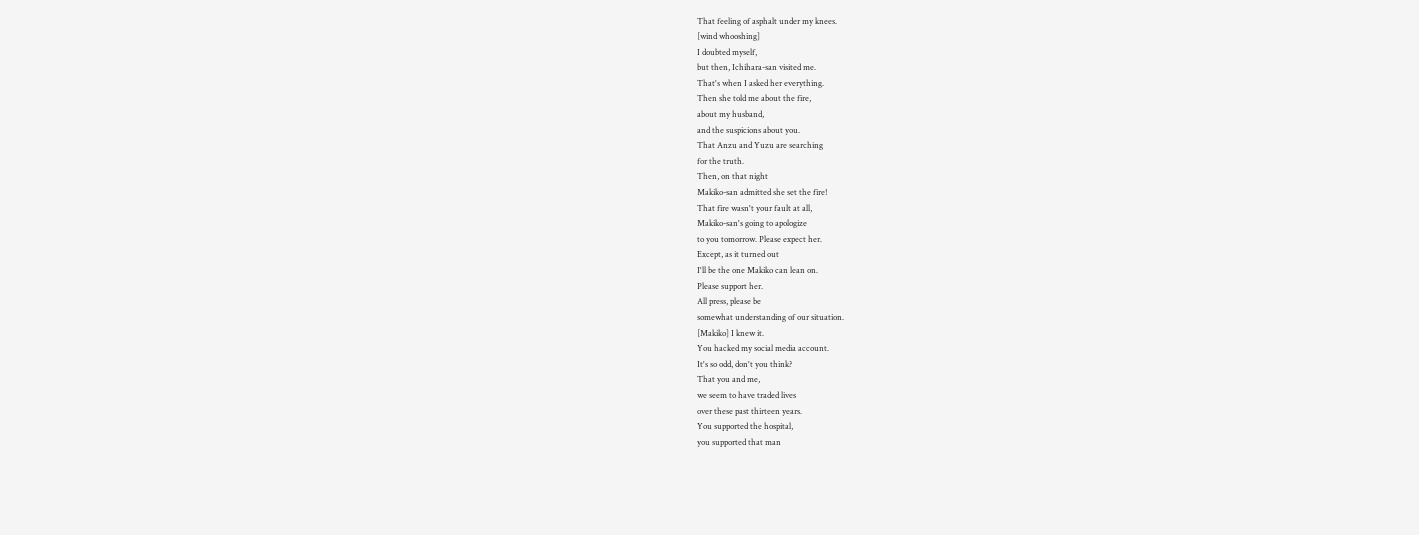That feeling of asphalt under my knees.
[wind whooshing]
I doubted myself,
but then, Ichihara-san visited me.
That's when I asked her everything.
Then she told me about the fire,
about my husband,
and the suspicions about you.
That Anzu and Yuzu are searching
for the truth.
Then, on that night
Makiko-san admitted she set the fire!
That fire wasn't your fault at all,
Makiko-san's going to apologize
to you tomorrow. Please expect her.
Except, as it turned out
I'll be the one Makiko can lean on.
Please support her.
All press, please be
somewhat understanding of our situation.
[Makiko] I knew it.
You hacked my social media account.
It's so odd, don't you think?
That you and me,
we seem to have traded lives
over these past thirteen years.
You supported the hospital,
you supported that man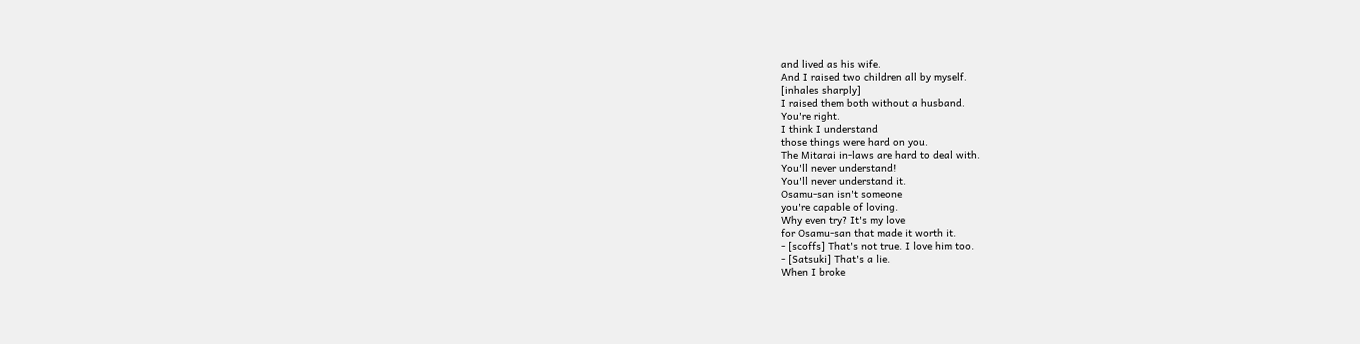and lived as his wife.
And I raised two children all by myself.
[inhales sharply]
I raised them both without a husband.
You're right.
I think I understand
those things were hard on you.
The Mitarai in-laws are hard to deal with.
You'll never understand!
You'll never understand it.
Osamu-san isn't someone
you're capable of loving.
Why even try? It's my love
for Osamu-san that made it worth it.
- [scoffs] That's not true. I love him too.
- [Satsuki] That's a lie.
When I broke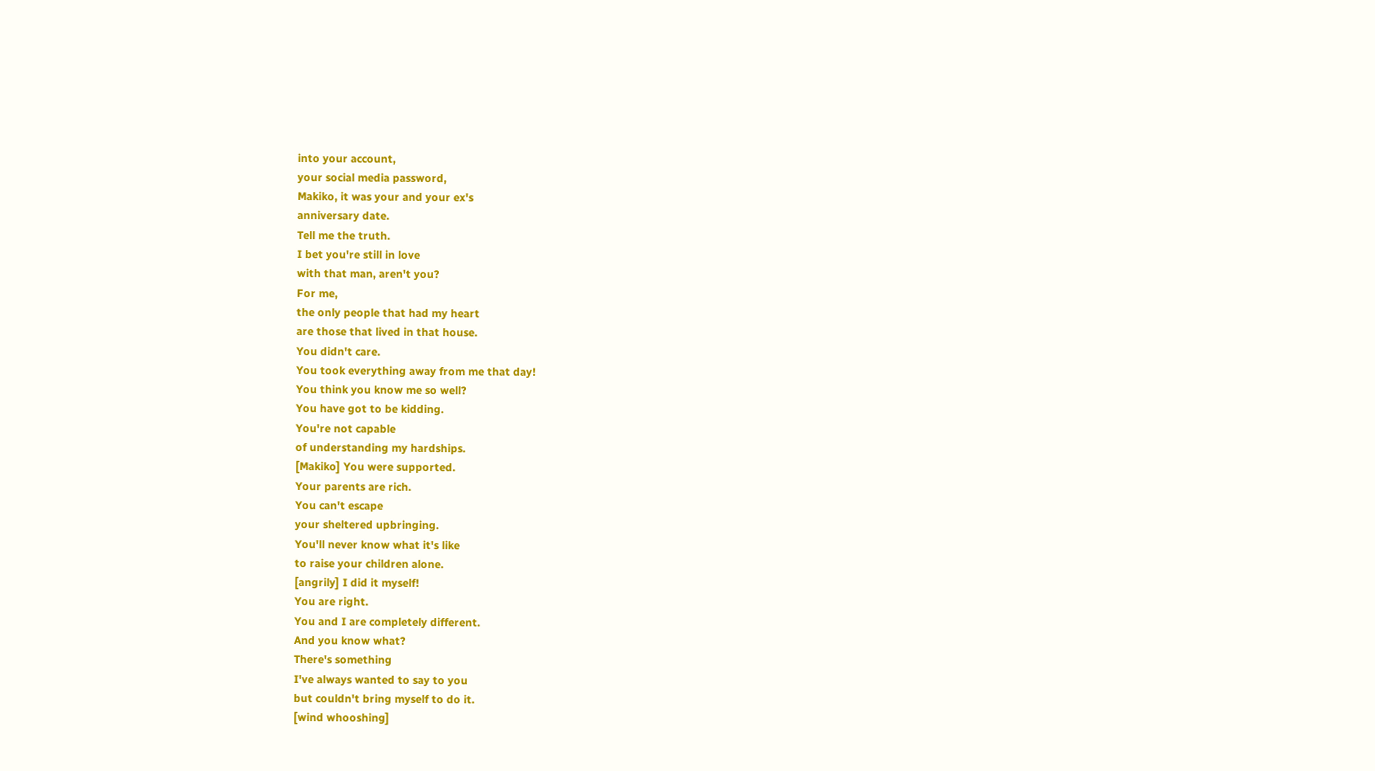into your account,
your social media password,
Makiko, it was your and your ex's
anniversary date.
Tell me the truth.
I bet you're still in love
with that man, aren't you?
For me,
the only people that had my heart
are those that lived in that house.
You didn't care.
You took everything away from me that day!
You think you know me so well?
You have got to be kidding.
You're not capable
of understanding my hardships.
[Makiko] You were supported.
Your parents are rich.
You can't escape
your sheltered upbringing.
You'll never know what it's like
to raise your children alone.
[angrily] I did it myself!
You are right.
You and I are completely different.
And you know what?
There's something
I've always wanted to say to you
but couldn't bring myself to do it.
[wind whooshing]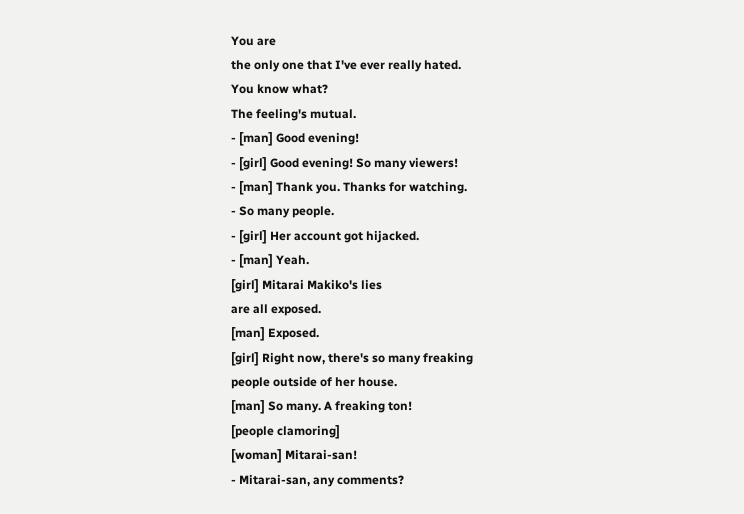You are
the only one that I've ever really hated.
You know what?
The feeling's mutual.
- [man] Good evening!
- [girl] Good evening! So many viewers!
- [man] Thank you. Thanks for watching.
- So many people.
- [girl] Her account got hijacked.
- [man] Yeah.
[girl] Mitarai Makiko's lies
are all exposed.
[man] Exposed.
[girl] Right now, there's so many freaking
people outside of her house.
[man] So many. A freaking ton!
[people clamoring]
[woman] Mitarai-san!
- Mitarai-san, any comments?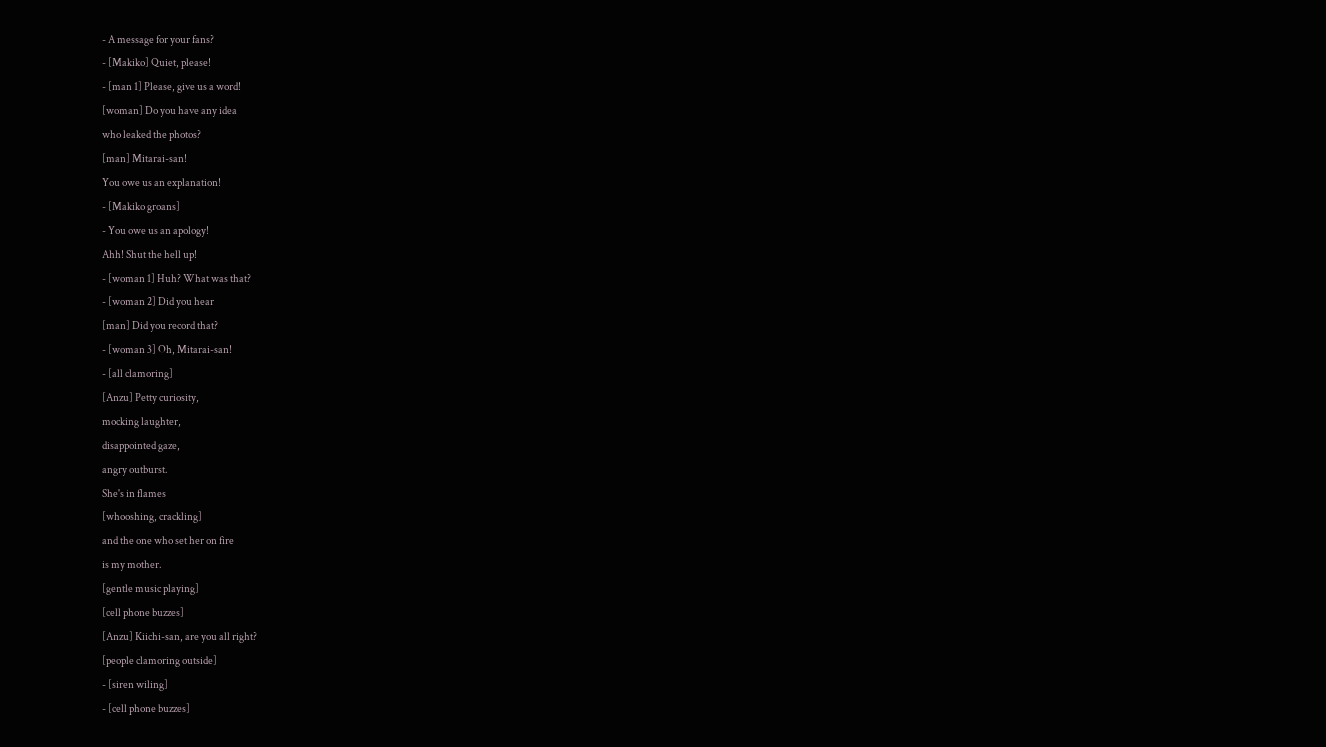- A message for your fans?
- [Makiko] Quiet, please!
- [man 1] Please, give us a word!
[woman] Do you have any idea
who leaked the photos?
[man] Mitarai-san!
You owe us an explanation!
- [Makiko groans]
- You owe us an apology!
Ahh! Shut the hell up!
- [woman 1] Huh? What was that?
- [woman 2] Did you hear
[man] Did you record that?
- [woman 3] Oh, Mitarai-san!
- [all clamoring]
[Anzu] Petty curiosity,
mocking laughter,
disappointed gaze,
angry outburst.
She's in flames
[whooshing, crackling]
and the one who set her on fire
is my mother.
[gentle music playing]
[cell phone buzzes]
[Anzu] Kiichi-san, are you all right?
[people clamoring outside]
- [siren wiling]
- [cell phone buzzes]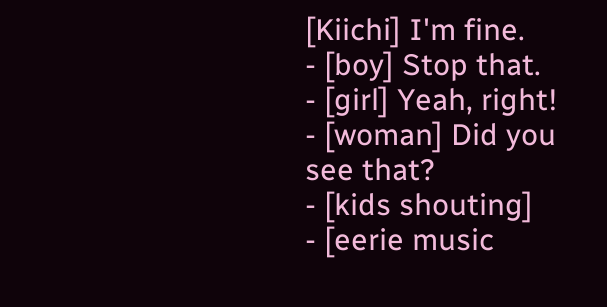[Kiichi] I'm fine.
- [boy] Stop that.
- [girl] Yeah, right!
- [woman] Did you see that?
- [kids shouting]
- [eerie music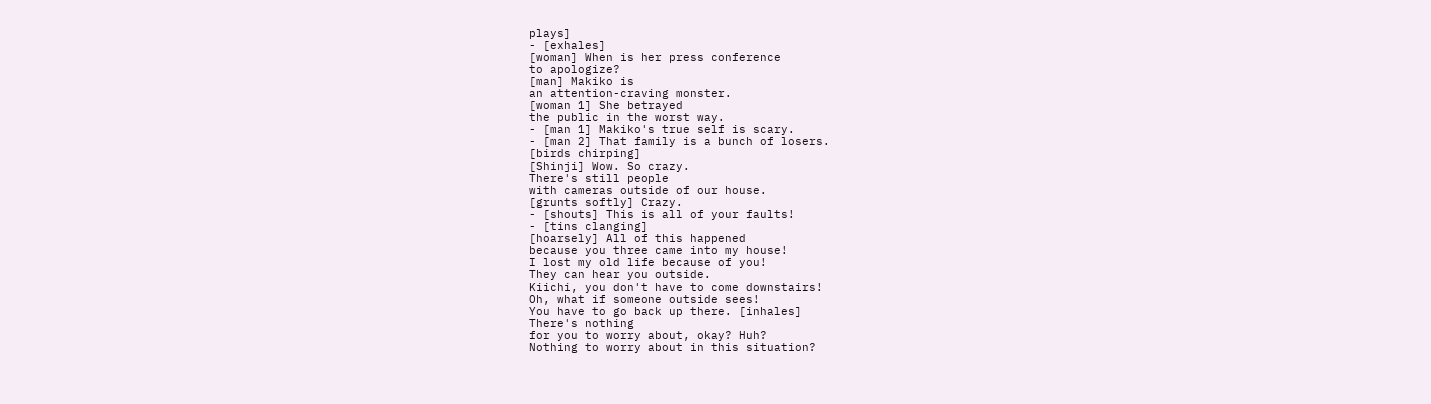plays]
- [exhales]
[woman] When is her press conference
to apologize?
[man] Makiko is
an attention-craving monster.
[woman 1] She betrayed
the public in the worst way.
- [man 1] Makiko's true self is scary.
- [man 2] That family is a bunch of losers.
[birds chirping]
[Shinji] Wow. So crazy.
There's still people
with cameras outside of our house.
[grunts softly] Crazy.
- [shouts] This is all of your faults!
- [tins clanging]
[hoarsely] All of this happened
because you three came into my house!
I lost my old life because of you!
They can hear you outside.
Kiichi, you don't have to come downstairs!
Oh, what if someone outside sees!
You have to go back up there. [inhales]
There's nothing
for you to worry about, okay? Huh?
Nothing to worry about in this situation?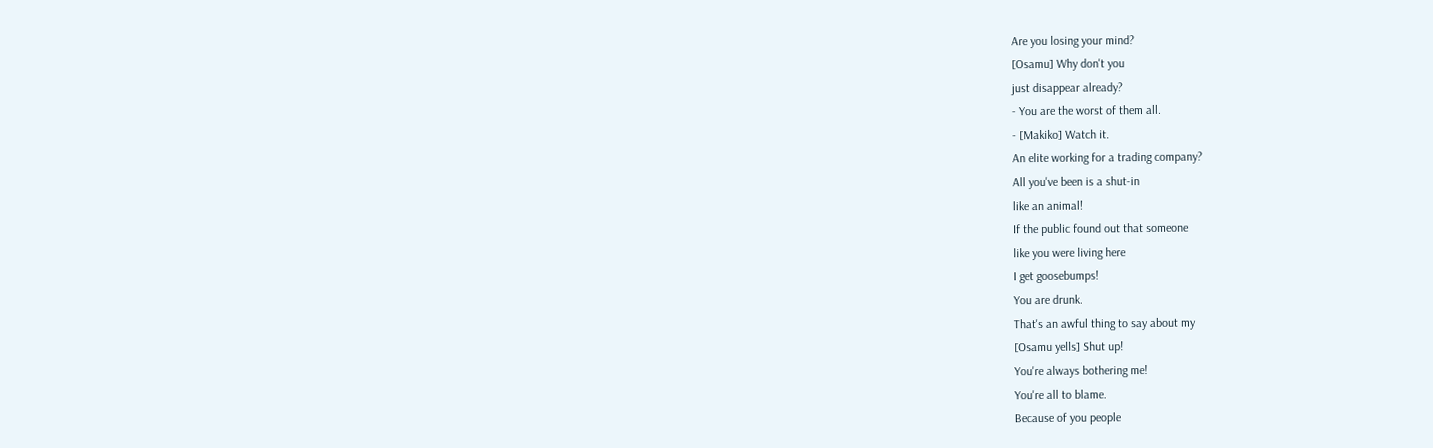Are you losing your mind?
[Osamu] Why don't you
just disappear already?
- You are the worst of them all.
- [Makiko] Watch it.
An elite working for a trading company?
All you've been is a shut-in
like an animal!
If the public found out that someone
like you were living here
I get goosebumps!
You are drunk.
That's an awful thing to say about my
[Osamu yells] Shut up!
You're always bothering me!
You're all to blame.
Because of you people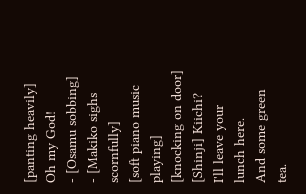[panting heavily] Oh my God!
- [Osamu sobbing]
- [Makiko sighs scornfully]
[soft piano music playing]
[knocking on door]
[Shinji] Kiichi?
I'll leave your lunch here.
And some green tea.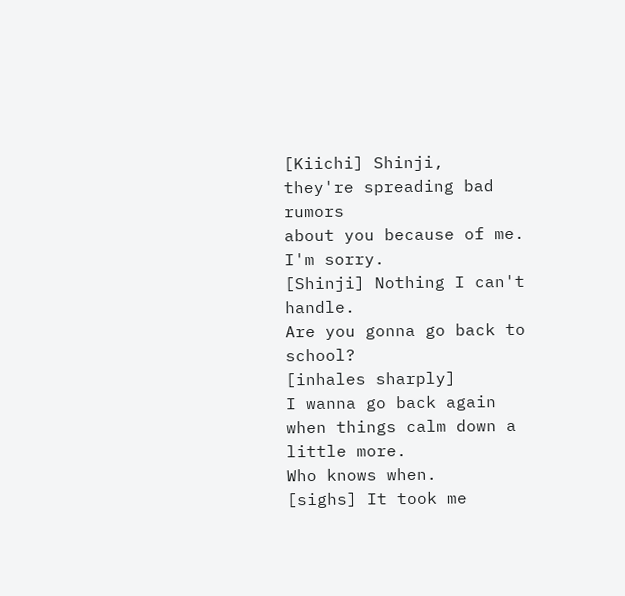[Kiichi] Shinji,
they're spreading bad rumors
about you because of me.
I'm sorry.
[Shinji] Nothing I can't handle.
Are you gonna go back to school?
[inhales sharply]
I wanna go back again
when things calm down a little more.
Who knows when.
[sighs] It took me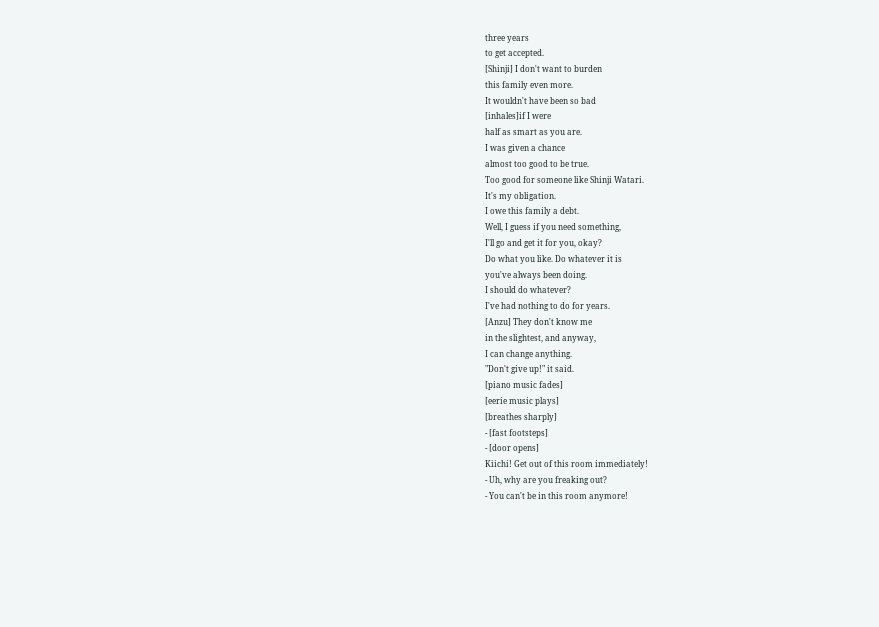three years
to get accepted.
[Shinji] I don't want to burden
this family even more.
It wouldn't have been so bad
[inhales]if I were
half as smart as you are.
I was given a chance
almost too good to be true.
Too good for someone like Shinji Watari.
It's my obligation.
I owe this family a debt.
Well, I guess if you need something,
I'll go and get it for you, okay?
Do what you like. Do whatever it is
you've always been doing.
I should do whatever?
I've had nothing to do for years.
[Anzu] They don't know me
in the slightest, and anyway,
I can change anything.
"Don't give up!" it said.
[piano music fades]
[eerie music plays]
[breathes sharply]
- [fast footsteps]
- [door opens]
Kiichi! Get out of this room immediately!
- Uh, why are you freaking out?
- You can't be in this room anymore!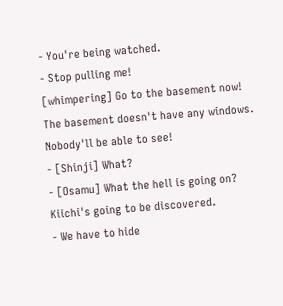- You're being watched.
- Stop pulling me!
[whimpering] Go to the basement now!
The basement doesn't have any windows.
Nobody'll be able to see!
- [Shinji] What?
- [Osamu] What the hell is going on?
Kiichi's going to be discovered.
- We have to hide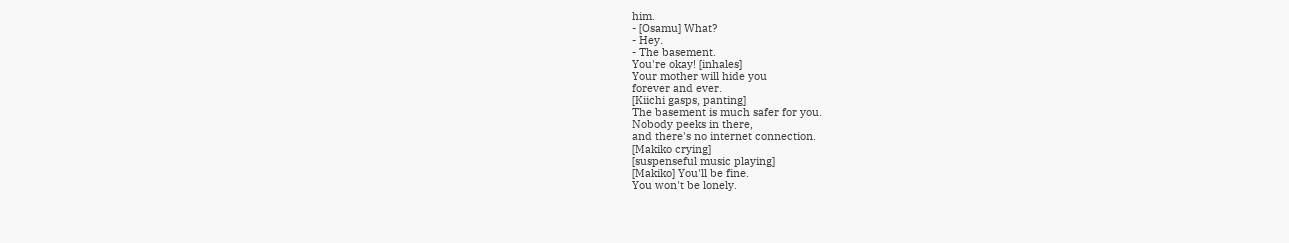him.
- [Osamu] What?
- Hey.
- The basement.
You're okay! [inhales]
Your mother will hide you
forever and ever.
[Kiichi gasps, panting]
The basement is much safer for you.
Nobody peeks in there,
and there's no internet connection.
[Makiko crying]
[suspenseful music playing]
[Makiko] You'll be fine.
You won't be lonely.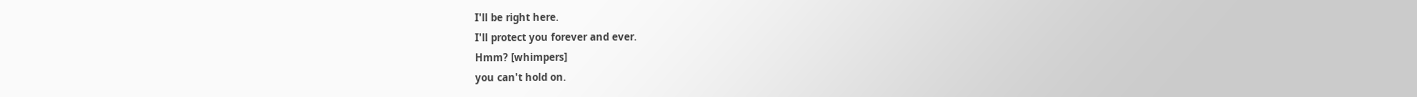I'll be right here.
I'll protect you forever and ever.
Hmm? [whimpers]
you can't hold on.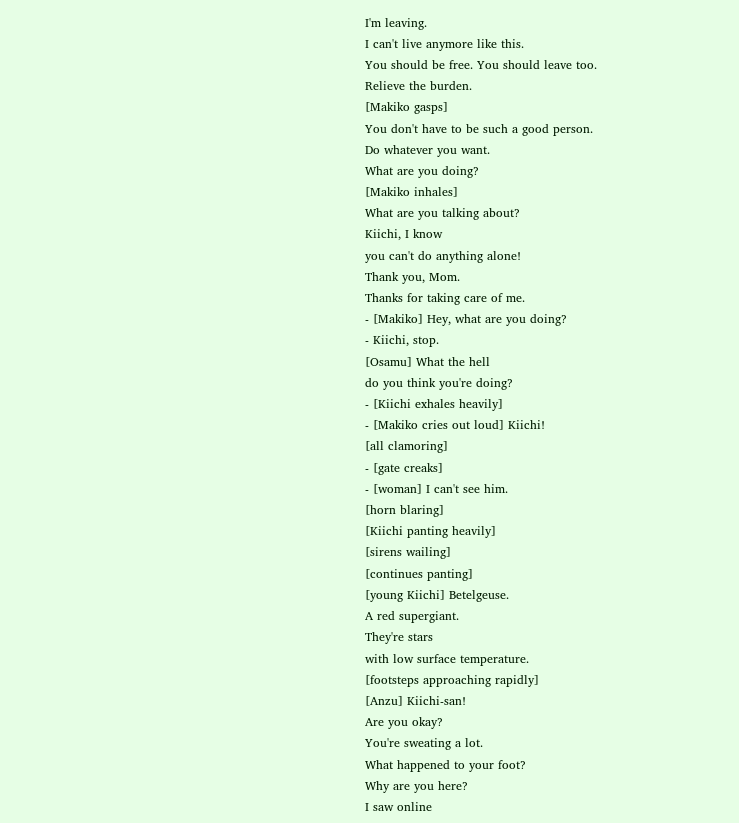I'm leaving.
I can't live anymore like this.
You should be free. You should leave too.
Relieve the burden.
[Makiko gasps]
You don't have to be such a good person.
Do whatever you want.
What are you doing?
[Makiko inhales]
What are you talking about?
Kiichi, I know
you can't do anything alone!
Thank you, Mom.
Thanks for taking care of me.
- [Makiko] Hey, what are you doing?
- Kiichi, stop.
[Osamu] What the hell
do you think you're doing?
- [Kiichi exhales heavily]
- [Makiko cries out loud] Kiichi!
[all clamoring]
- [gate creaks]
- [woman] I can't see him.
[horn blaring]
[Kiichi panting heavily]
[sirens wailing]
[continues panting]
[young Kiichi] Betelgeuse.
A red supergiant.
They're stars
with low surface temperature.
[footsteps approaching rapidly]
[Anzu] Kiichi-san!
Are you okay?
You're sweating a lot.
What happened to your foot?
Why are you here?
I saw online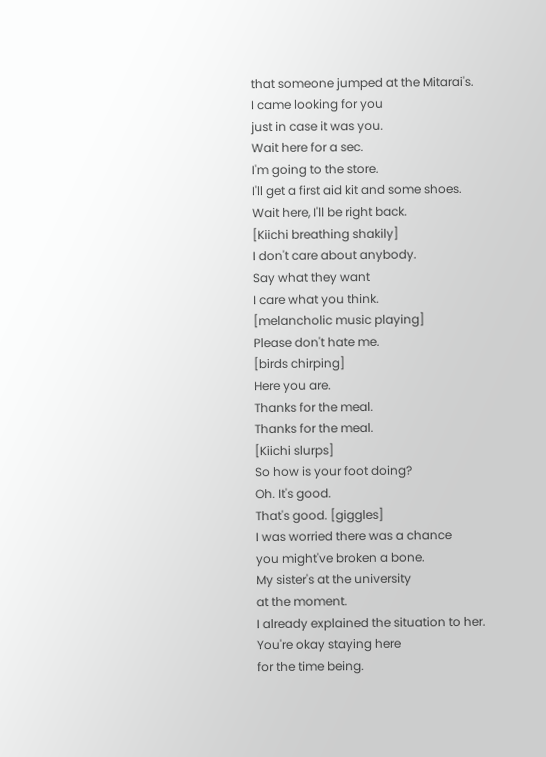that someone jumped at the Mitarai's.
I came looking for you
just in case it was you.
Wait here for a sec.
I'm going to the store.
I'll get a first aid kit and some shoes.
Wait here, I'll be right back.
[Kiichi breathing shakily]
I don't care about anybody.
Say what they want
I care what you think.
[melancholic music playing]
Please don't hate me.
[birds chirping]
Here you are.
Thanks for the meal.
Thanks for the meal.
[Kiichi slurps]
So how is your foot doing?
Oh. It's good.
That's good. [giggles]
I was worried there was a chance
you might've broken a bone.
My sister's at the university
at the moment.
I already explained the situation to her.
You're okay staying here
for the time being.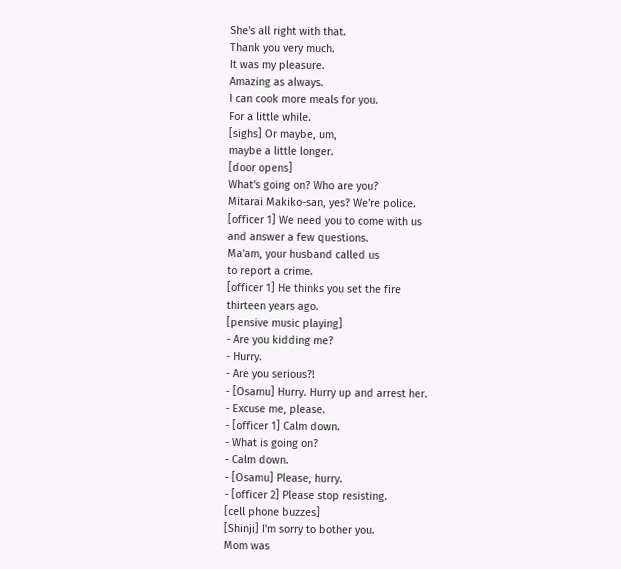She's all right with that.
Thank you very much.
It was my pleasure.
Amazing as always.
I can cook more meals for you.
For a little while.
[sighs] Or maybe, um,
maybe a little longer.
[door opens]
What's going on? Who are you?
Mitarai Makiko-san, yes? We're police.
[officer 1] We need you to come with us
and answer a few questions.
Ma'am, your husband called us
to report a crime.
[officer 1] He thinks you set the fire
thirteen years ago.
[pensive music playing]
- Are you kidding me?
- Hurry.
- Are you serious?!
- [Osamu] Hurry. Hurry up and arrest her.
- Excuse me, please.
- [officer 1] Calm down.
- What is going on?
- Calm down.
- [Osamu] Please, hurry.
- [officer 2] Please stop resisting.
[cell phone buzzes]
[Shinji] I'm sorry to bother you.
Mom was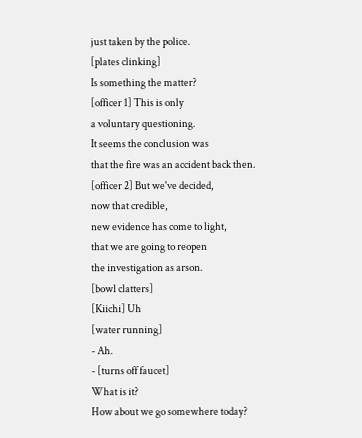just taken by the police.
[plates clinking]
Is something the matter?
[officer 1] This is only
a voluntary questioning.
It seems the conclusion was
that the fire was an accident back then.
[officer 2] But we've decided,
now that credible,
new evidence has come to light,
that we are going to reopen
the investigation as arson.
[bowl clatters]
[Kiichi] Uh
[water running]
- Ah.
- [turns off faucet]
What is it?
How about we go somewhere today?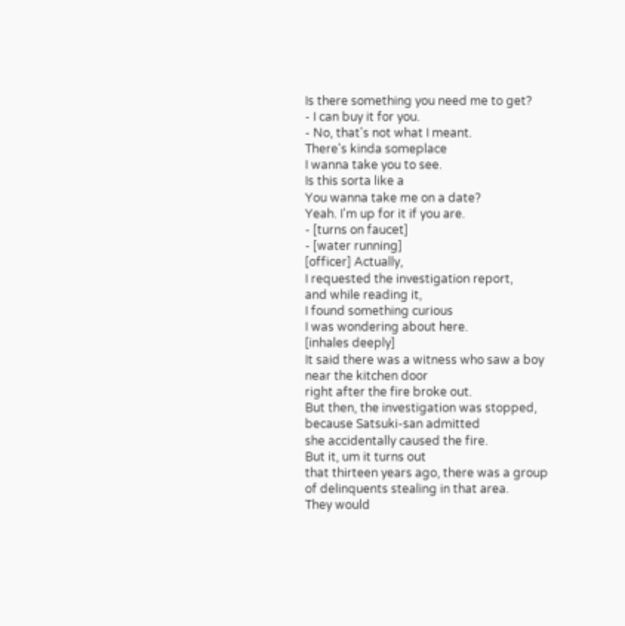Is there something you need me to get?
- I can buy it for you.
- No, that's not what I meant.
There's kinda someplace
I wanna take you to see.
Is this sorta like a
You wanna take me on a date?
Yeah. I'm up for it if you are.
- [turns on faucet]
- [water running]
[officer] Actually,
I requested the investigation report,
and while reading it,
I found something curious
I was wondering about here.
[inhales deeply]
It said there was a witness who saw a boy
near the kitchen door
right after the fire broke out.
But then, the investigation was stopped,
because Satsuki-san admitted
she accidentally caused the fire.
But it, um it turns out
that thirteen years ago, there was a group
of delinquents stealing in that area.
They would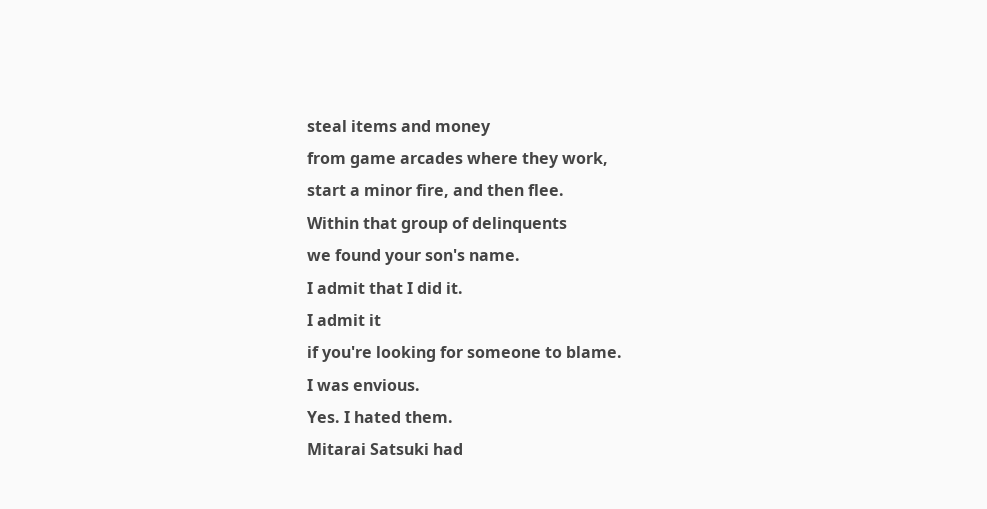steal items and money
from game arcades where they work,
start a minor fire, and then flee.
Within that group of delinquents
we found your son's name.
I admit that I did it.
I admit it
if you're looking for someone to blame.
I was envious.
Yes. I hated them.
Mitarai Satsuki had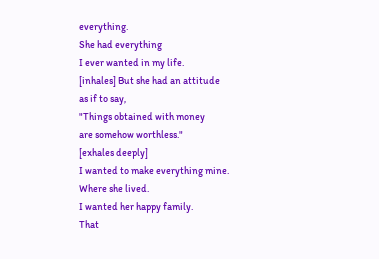everything.
She had everything
I ever wanted in my life.
[inhales] But she had an attitude
as if to say,
"Things obtained with money
are somehow worthless."
[exhales deeply]
I wanted to make everything mine.
Where she lived.
I wanted her happy family.
That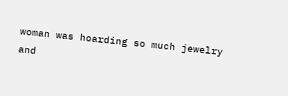woman was hoarding so much jewelry
and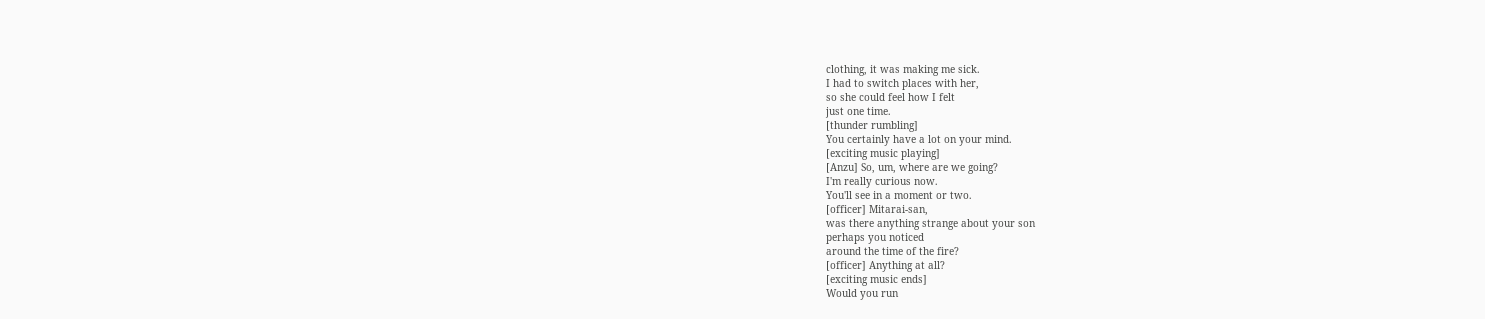clothing, it was making me sick.
I had to switch places with her,
so she could feel how I felt
just one time.
[thunder rumbling]
You certainly have a lot on your mind.
[exciting music playing]
[Anzu] So, um, where are we going?
I'm really curious now.
You'll see in a moment or two.
[officer] Mitarai-san,
was there anything strange about your son
perhaps you noticed
around the time of the fire?
[officer] Anything at all?
[exciting music ends]
Would you run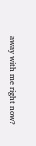away with me right now?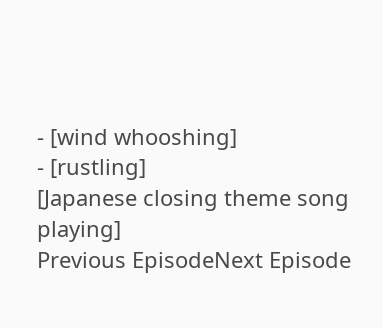- [wind whooshing]
- [rustling]
[Japanese closing theme song playing]
Previous EpisodeNext Episode